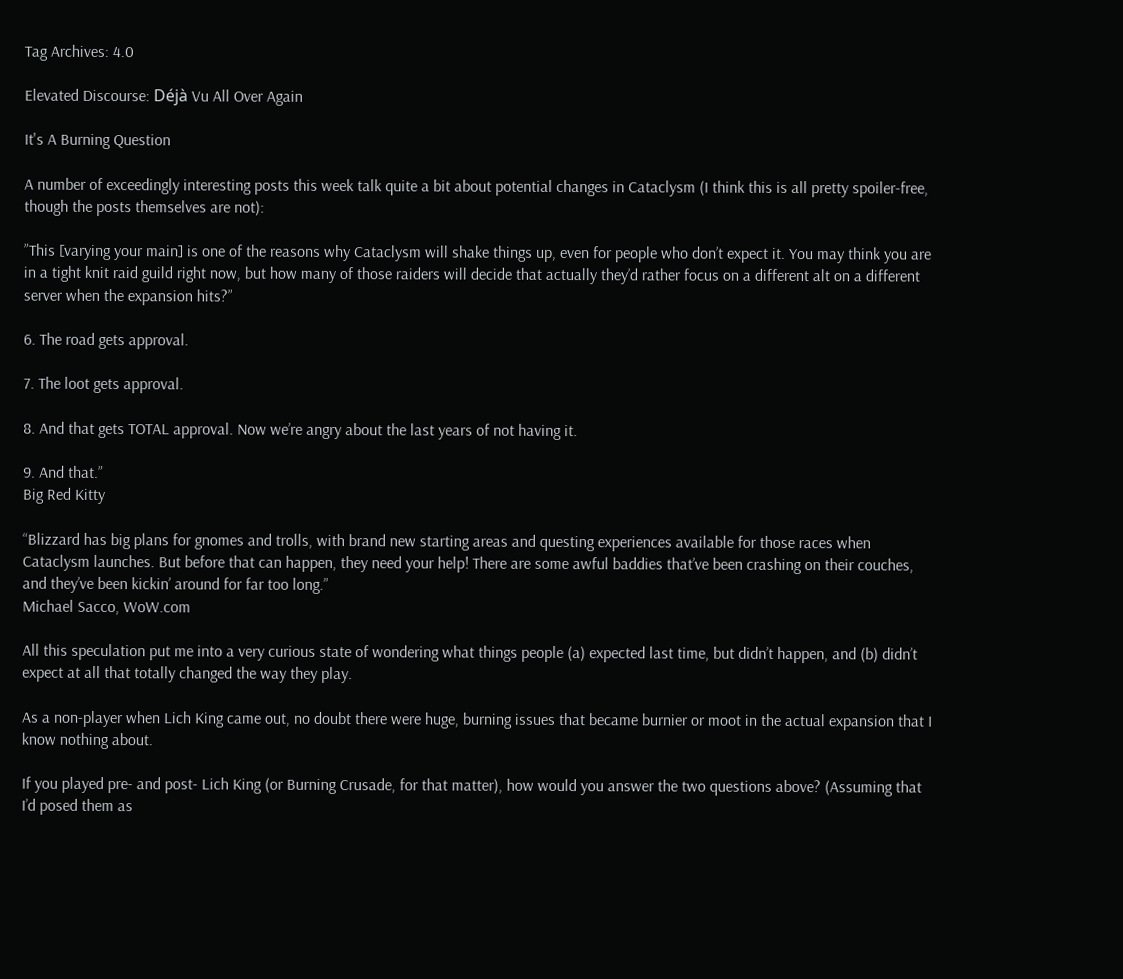Tag Archives: 4.0

Elevated Discourse: Déjà Vu All Over Again

It's A Burning Question

A number of exceedingly interesting posts this week talk quite a bit about potential changes in Cataclysm (I think this is all pretty spoiler-free, though the posts themselves are not):

”This [varying your main] is one of the reasons why Cataclysm will shake things up, even for people who don’t expect it. You may think you are in a tight knit raid guild right now, but how many of those raiders will decide that actually they’d rather focus on a different alt on a different server when the expansion hits?”

6. The road gets approval.

7. The loot gets approval.

8. And that gets TOTAL approval. Now we’re angry about the last years of not having it.

9. And that.”
Big Red Kitty

“Blizzard has big plans for gnomes and trolls, with brand new starting areas and questing experiences available for those races when Cataclysm launches. But before that can happen, they need your help! There are some awful baddies that’ve been crashing on their couches, and they’ve been kickin’ around for far too long.”
Michael Sacco, WoW.com

All this speculation put me into a very curious state of wondering what things people (a) expected last time, but didn’t happen, and (b) didn’t expect at all that totally changed the way they play.

As a non-player when Lich King came out, no doubt there were huge, burning issues that became burnier or moot in the actual expansion that I know nothing about.

If you played pre- and post- Lich King (or Burning Crusade, for that matter), how would you answer the two questions above? (Assuming that I’d posed them as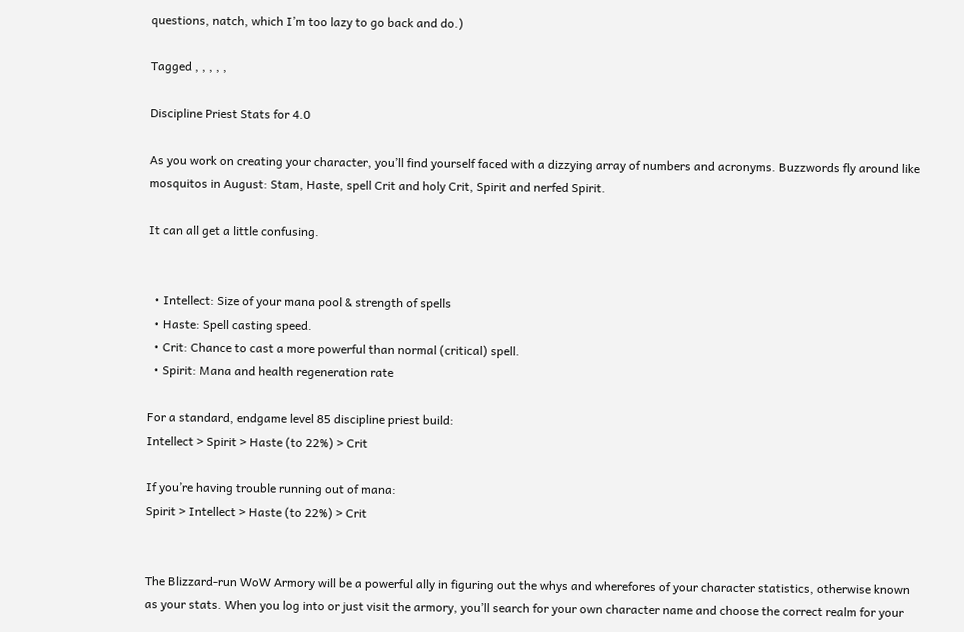questions, natch, which I’m too lazy to go back and do.)

Tagged , , , , ,

Discipline Priest Stats for 4.0

As you work on creating your character, you’ll find yourself faced with a dizzying array of numbers and acronyms. Buzzwords fly around like mosquitos in August: Stam, Haste, spell Crit and holy Crit, Spirit and nerfed Spirit.

It can all get a little confusing.


  • Intellect: Size of your mana pool & strength of spells
  • Haste: Spell casting speed.
  • Crit: Chance to cast a more powerful than normal (critical) spell.
  • Spirit: Mana and health regeneration rate

For a standard, endgame level 85 discipline priest build:
Intellect > Spirit > Haste (to 22%) > Crit

If you’re having trouble running out of mana:
Spirit > Intellect > Haste (to 22%) > Crit


The Blizzard-run WoW Armory will be a powerful ally in figuring out the whys and wherefores of your character statistics, otherwise known as your stats. When you log into or just visit the armory, you’ll search for your own character name and choose the correct realm for your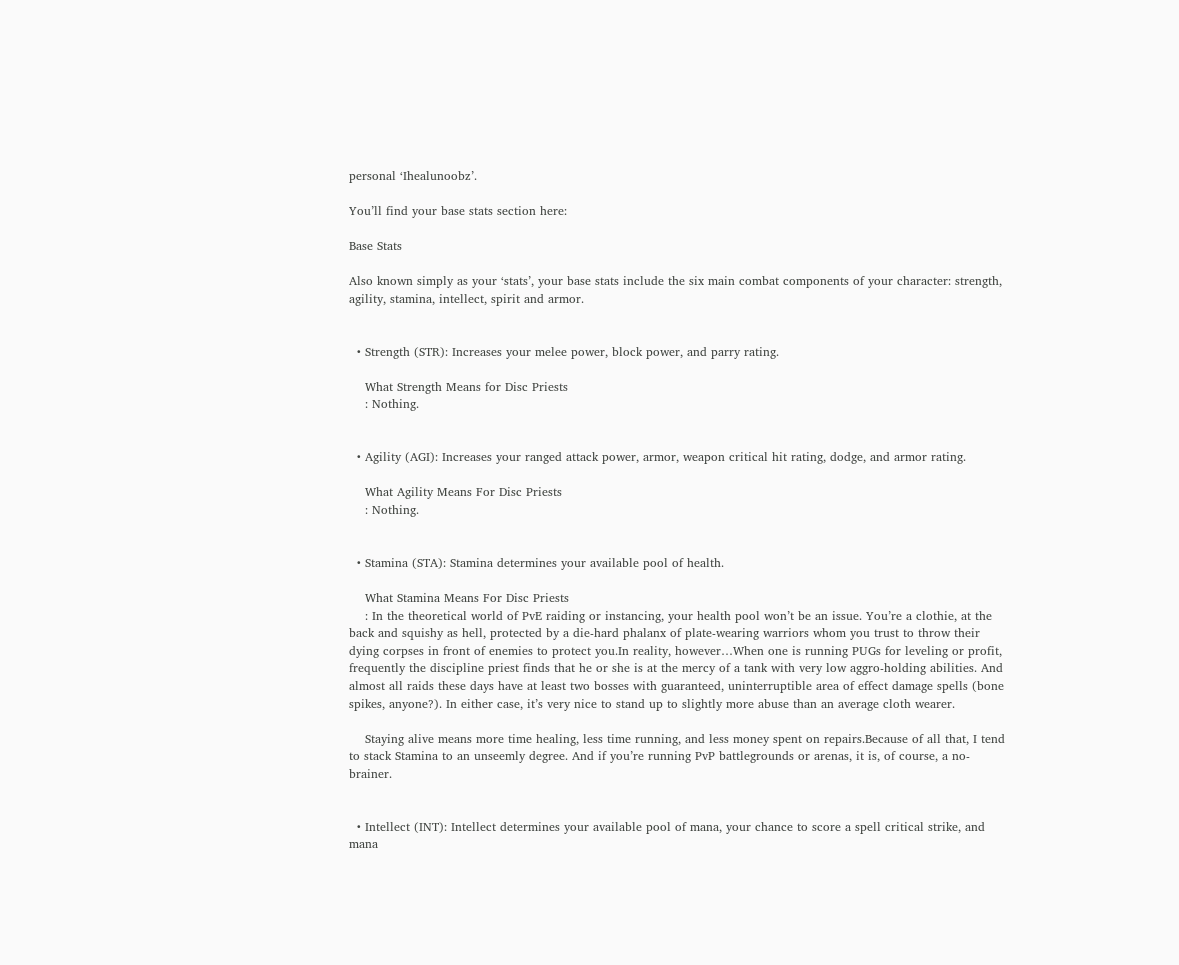personal ‘Ihealunoobz’.

You’ll find your base stats section here:

Base Stats

Also known simply as your ‘stats’, your base stats include the six main combat components of your character: strength, agility, stamina, intellect, spirit and armor.


  • Strength (STR): Increases your melee power, block power, and parry rating.

    What Strength Means for Disc Priests
    : Nothing.


  • Agility (AGI): Increases your ranged attack power, armor, weapon critical hit rating, dodge, and armor rating.

    What Agility Means For Disc Priests
    : Nothing.


  • Stamina (STA): Stamina determines your available pool of health.

    What Stamina Means For Disc Priests
    : In the theoretical world of PvE raiding or instancing, your health pool won’t be an issue. You’re a clothie, at the back and squishy as hell, protected by a die-hard phalanx of plate-wearing warriors whom you trust to throw their dying corpses in front of enemies to protect you.In reality, however…When one is running PUGs for leveling or profit, frequently the discipline priest finds that he or she is at the mercy of a tank with very low aggro-holding abilities. And almost all raids these days have at least two bosses with guaranteed, uninterruptible area of effect damage spells (bone spikes, anyone?). In either case, it’s very nice to stand up to slightly more abuse than an average cloth wearer.

    Staying alive means more time healing, less time running, and less money spent on repairs.Because of all that, I tend to stack Stamina to an unseemly degree. And if you’re running PvP battlegrounds or arenas, it is, of course, a no-brainer.


  • Intellect (INT): Intellect determines your available pool of mana, your chance to score a spell critical strike, and mana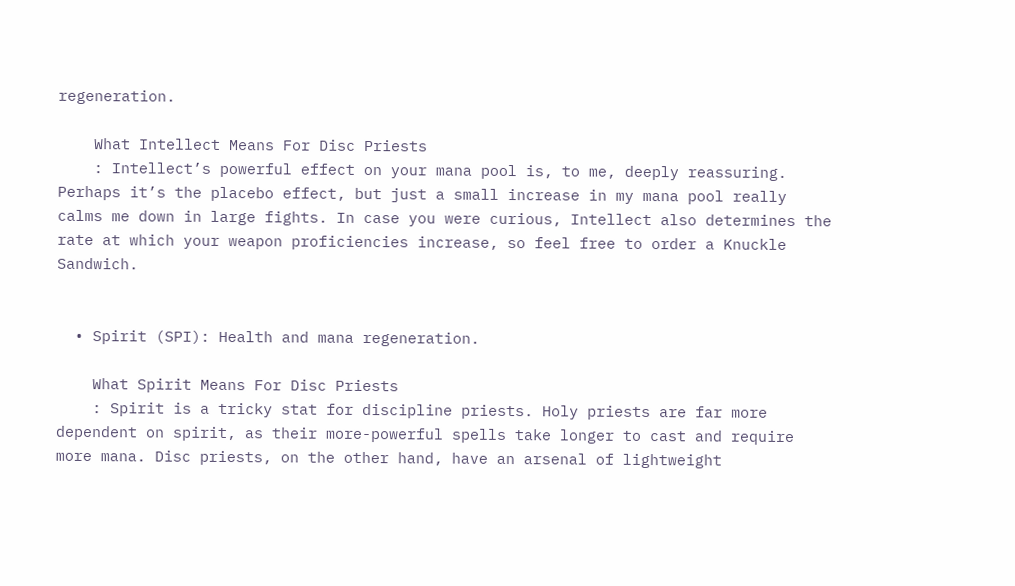regeneration.

    What Intellect Means For Disc Priests
    : Intellect’s powerful effect on your mana pool is, to me, deeply reassuring. Perhaps it’s the placebo effect, but just a small increase in my mana pool really calms me down in large fights. In case you were curious, Intellect also determines the rate at which your weapon proficiencies increase, so feel free to order a Knuckle Sandwich.


  • Spirit (SPI): Health and mana regeneration.

    What Spirit Means For Disc Priests
    : Spirit is a tricky stat for discipline priests. Holy priests are far more dependent on spirit, as their more-powerful spells take longer to cast and require more mana. Disc priests, on the other hand, have an arsenal of lightweight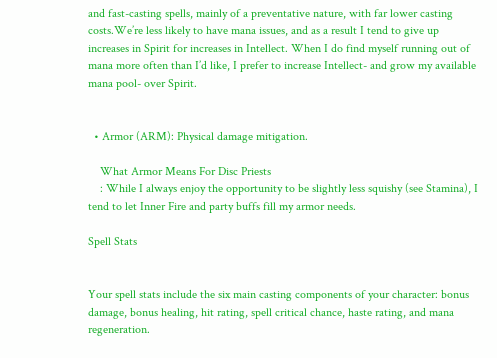and fast-casting spells, mainly of a preventative nature, with far lower casting costs.We’re less likely to have mana issues, and as a result I tend to give up increases in Spirit for increases in Intellect. When I do find myself running out of mana more often than I’d like, I prefer to increase Intellect- and grow my available mana pool- over Spirit.


  • Armor (ARM): Physical damage mitigation.

    What Armor Means For Disc Priests
    : While I always enjoy the opportunity to be slightly less squishy (see Stamina), I tend to let Inner Fire and party buffs fill my armor needs.

Spell Stats


Your spell stats include the six main casting components of your character: bonus damage, bonus healing, hit rating, spell critical chance, haste rating, and mana regeneration.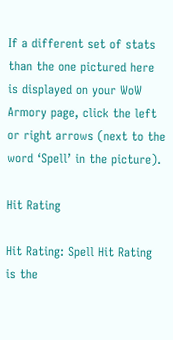If a different set of stats than the one pictured here is displayed on your WoW Armory page, click the left or right arrows (next to the word ‘Spell’ in the picture).

Hit Rating

Hit Rating: Spell Hit Rating is the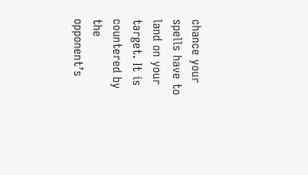chance your spells have to land on your target. It is countered by the opponent’s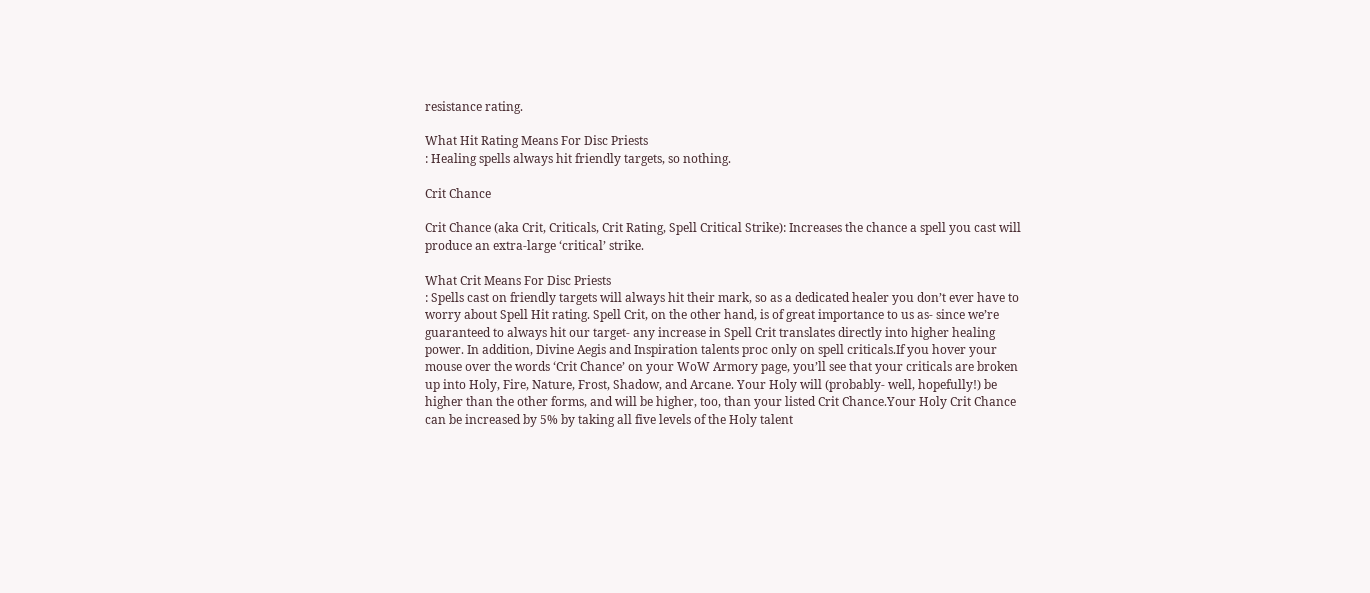resistance rating.

What Hit Rating Means For Disc Priests
: Healing spells always hit friendly targets, so nothing.

Crit Chance

Crit Chance (aka Crit, Criticals, Crit Rating, Spell Critical Strike): Increases the chance a spell you cast will produce an extra-large ‘critical’ strike.

What Crit Means For Disc Priests
: Spells cast on friendly targets will always hit their mark, so as a dedicated healer you don’t ever have to worry about Spell Hit rating. Spell Crit, on the other hand, is of great importance to us as- since we’re guaranteed to always hit our target- any increase in Spell Crit translates directly into higher healing power. In addition, Divine Aegis and Inspiration talents proc only on spell criticals.If you hover your mouse over the words ‘Crit Chance’ on your WoW Armory page, you’ll see that your criticals are broken up into Holy, Fire, Nature, Frost, Shadow, and Arcane. Your Holy will (probably- well, hopefully!) be higher than the other forms, and will be higher, too, than your listed Crit Chance.Your Holy Crit Chance can be increased by 5% by taking all five levels of the Holy talent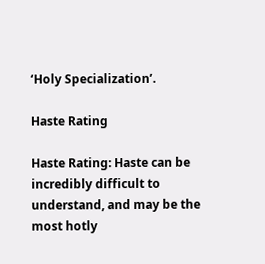‘Holy Specialization’.

Haste Rating

Haste Rating: Haste can be incredibly difficult to understand, and may be the most hotly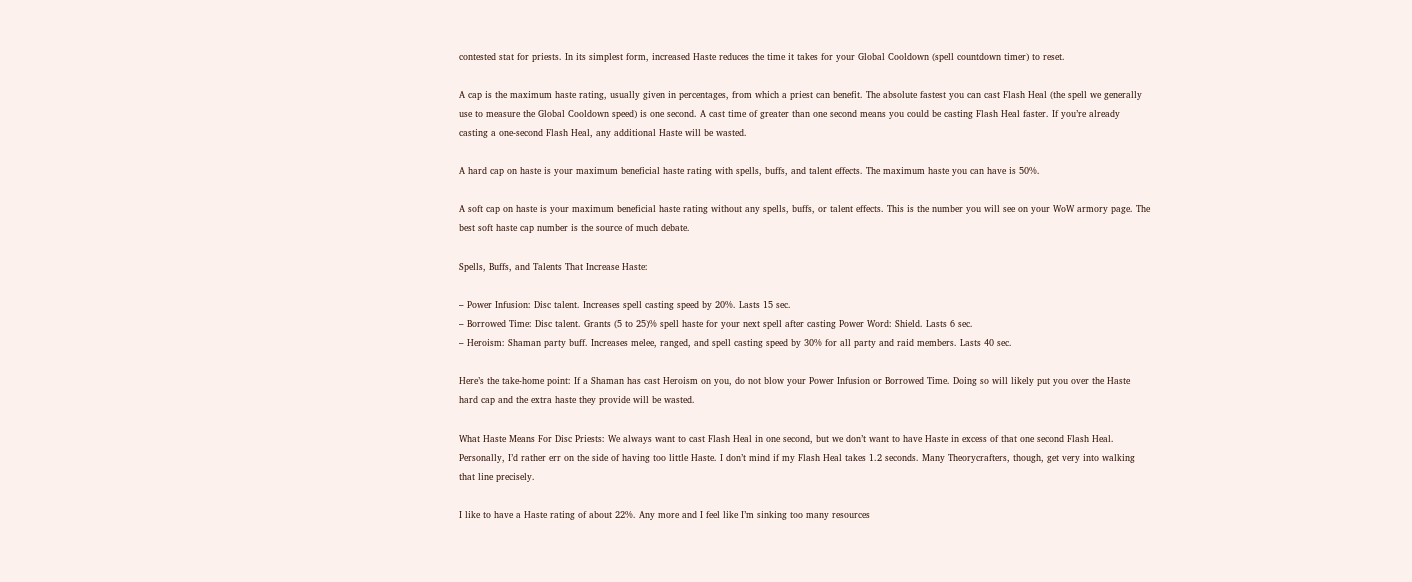contested stat for priests. In its simplest form, increased Haste reduces the time it takes for your Global Cooldown (spell countdown timer) to reset.

A cap is the maximum haste rating, usually given in percentages, from which a priest can benefit. The absolute fastest you can cast Flash Heal (the spell we generally use to measure the Global Cooldown speed) is one second. A cast time of greater than one second means you could be casting Flash Heal faster. If you’re already casting a one-second Flash Heal, any additional Haste will be wasted.

A hard cap on haste is your maximum beneficial haste rating with spells, buffs, and talent effects. The maximum haste you can have is 50%.

A soft cap on haste is your maximum beneficial haste rating without any spells, buffs, or talent effects. This is the number you will see on your WoW armory page. The best soft haste cap number is the source of much debate.

Spells, Buffs, and Talents That Increase Haste:

– Power Infusion: Disc talent. Increases spell casting speed by 20%. Lasts 15 sec.
– Borrowed Time: Disc talent. Grants (5 to 25)% spell haste for your next spell after casting Power Word: Shield. Lasts 6 sec.
– Heroism: Shaman party buff. Increases melee, ranged, and spell casting speed by 30% for all party and raid members. Lasts 40 sec.

Here’s the take-home point: If a Shaman has cast Heroism on you, do not blow your Power Infusion or Borrowed Time. Doing so will likely put you over the Haste hard cap and the extra haste they provide will be wasted.

What Haste Means For Disc Priests: We always want to cast Flash Heal in one second, but we don’t want to have Haste in excess of that one second Flash Heal. Personally, I’d rather err on the side of having too little Haste. I don’t mind if my Flash Heal takes 1.2 seconds. Many Theorycrafters, though, get very into walking that line precisely.

I like to have a Haste rating of about 22%. Any more and I feel like I’m sinking too many resources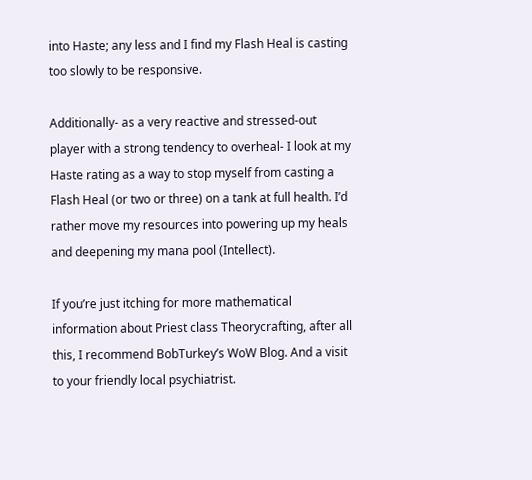into Haste; any less and I find my Flash Heal is casting too slowly to be responsive.

Additionally- as a very reactive and stressed-out player with a strong tendency to overheal- I look at my Haste rating as a way to stop myself from casting a Flash Heal (or two or three) on a tank at full health. I’d rather move my resources into powering up my heals and deepening my mana pool (Intellect).

If you’re just itching for more mathematical information about Priest class Theorycrafting, after all this, I recommend BobTurkey’s WoW Blog. And a visit to your friendly local psychiatrist.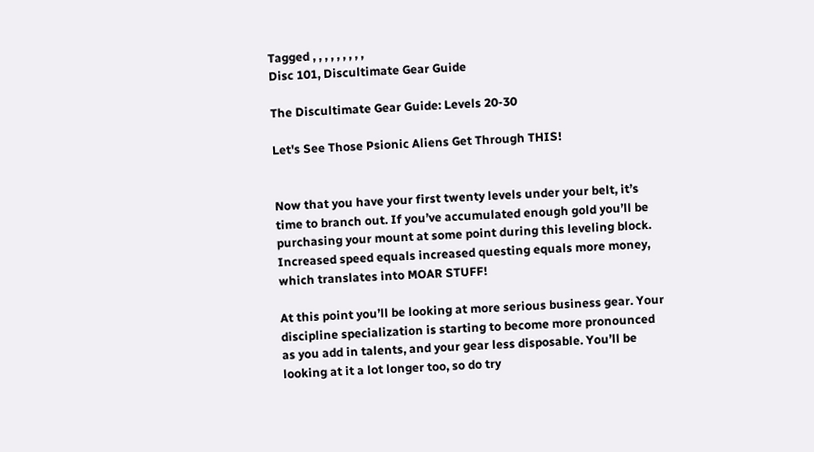Tagged , , , , , , , , ,
Disc 101, Discultimate Gear Guide

The Discultimate Gear Guide: Levels 20-30

Let's See Those Psionic Aliens Get Through THIS!


Now that you have your first twenty levels under your belt, it’s time to branch out. If you’ve accumulated enough gold you’ll be purchasing your mount at some point during this leveling block. Increased speed equals increased questing equals more money, which translates into MOAR STUFF!

At this point you’ll be looking at more serious business gear. Your discipline specialization is starting to become more pronounced as you add in talents, and your gear less disposable. You’ll be looking at it a lot longer too, so do try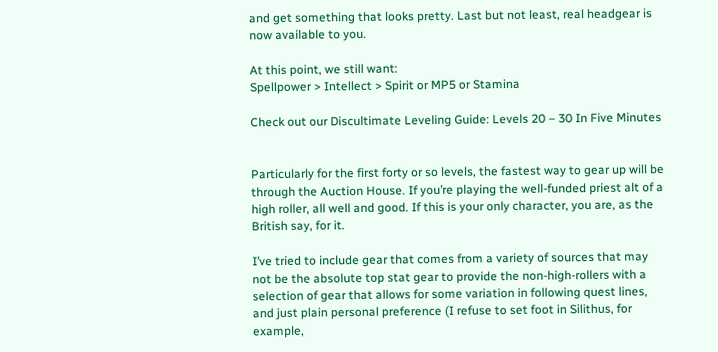and get something that looks pretty. Last but not least, real headgear is now available to you.

At this point, we still want:
Spellpower > Intellect > Spirit or MP5 or Stamina

Check out our Discultimate Leveling Guide: Levels 20 – 30 In Five Minutes


Particularly for the first forty or so levels, the fastest way to gear up will be through the Auction House. If you’re playing the well-funded priest alt of a high roller, all well and good. If this is your only character, you are, as the British say, for it.

I’ve tried to include gear that comes from a variety of sources that may not be the absolute top stat gear to provide the non-high-rollers with a selection of gear that allows for some variation in following quest lines, and just plain personal preference (I refuse to set foot in Silithus, for example,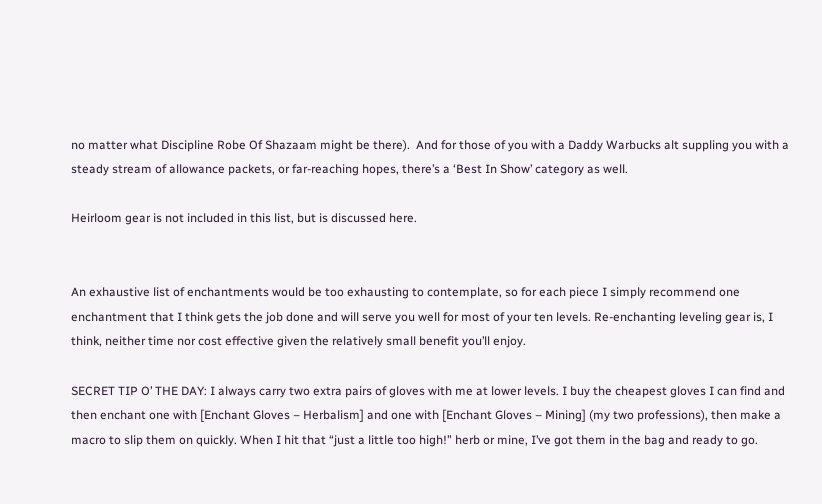no matter what Discipline Robe Of Shazaam might be there).  And for those of you with a Daddy Warbucks alt suppling you with a steady stream of allowance packets, or far-reaching hopes, there’s a ‘Best In Show’ category as well.

Heirloom gear is not included in this list, but is discussed here.


An exhaustive list of enchantments would be too exhausting to contemplate, so for each piece I simply recommend one enchantment that I think gets the job done and will serve you well for most of your ten levels. Re-enchanting leveling gear is, I think, neither time nor cost effective given the relatively small benefit you’ll enjoy.

SECRET TIP O’ THE DAY: I always carry two extra pairs of gloves with me at lower levels. I buy the cheapest gloves I can find and then enchant one with [Enchant Gloves – Herbalism] and one with [Enchant Gloves – Mining] (my two professions), then make a macro to slip them on quickly. When I hit that “just a little too high!” herb or mine, I’ve got them in the bag and ready to go.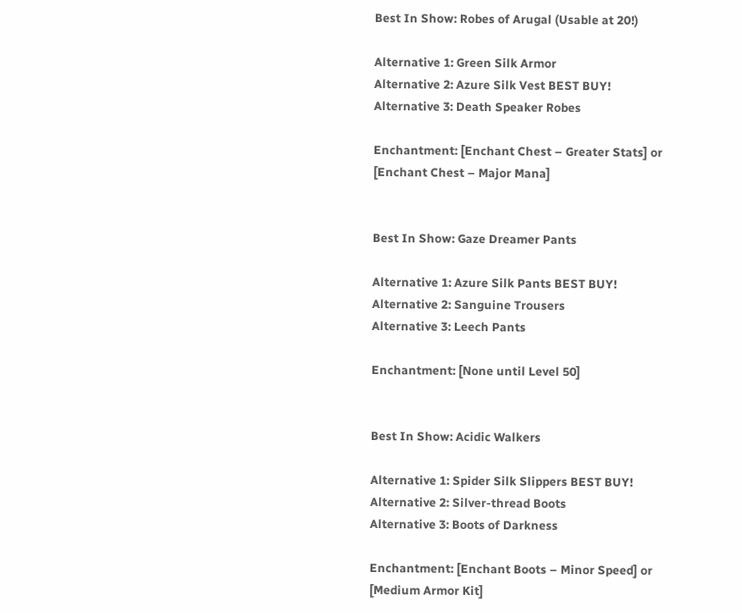Best In Show: Robes of Arugal (Usable at 20!)

Alternative 1: Green Silk Armor
Alternative 2: Azure Silk Vest BEST BUY!
Alternative 3: Death Speaker Robes

Enchantment: [Enchant Chest – Greater Stats] or [Enchant Chest – Major Mana]


Best In Show: Gaze Dreamer Pants

Alternative 1: Azure Silk Pants BEST BUY!
Alternative 2: Sanguine Trousers
Alternative 3: Leech Pants

Enchantment: [None until Level 50]


Best In Show: Acidic Walkers

Alternative 1: Spider Silk Slippers BEST BUY!
Alternative 2: Silver-thread Boots
Alternative 3: Boots of Darkness

Enchantment: [Enchant Boots – Minor Speed] or [Medium Armor Kit]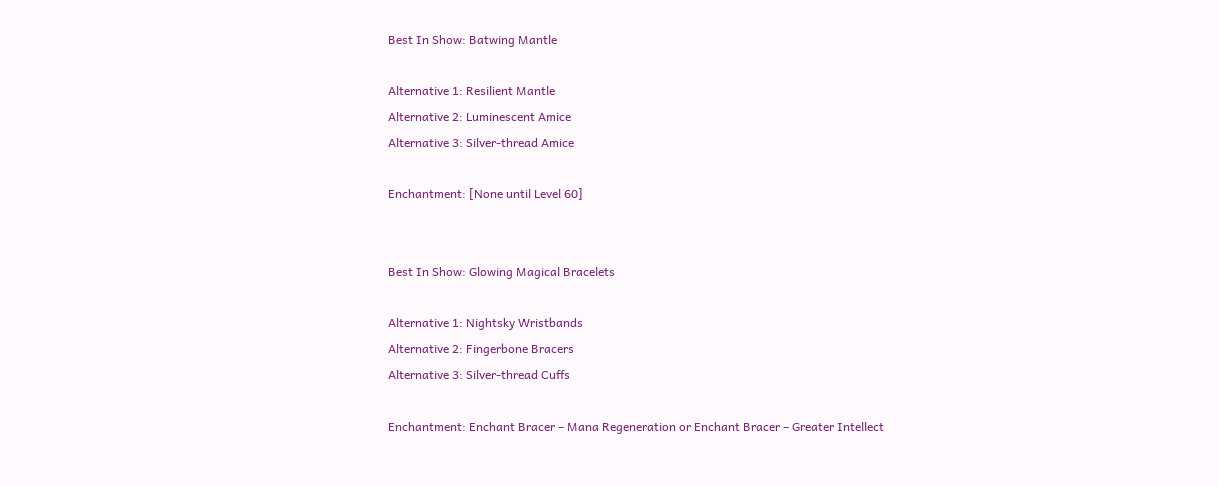Best In Show: Batwing Mantle

Alternative 1: Resilient Mantle
Alternative 2: Luminescent Amice
Alternative 3: Silver-thread Amice

Enchantment: [None until Level 60]


Best In Show: Glowing Magical Bracelets

Alternative 1: Nightsky Wristbands
Alternative 2: Fingerbone Bracers
Alternative 3: Silver-thread Cuffs

Enchantment: Enchant Bracer – Mana Regeneration or Enchant Bracer – Greater Intellect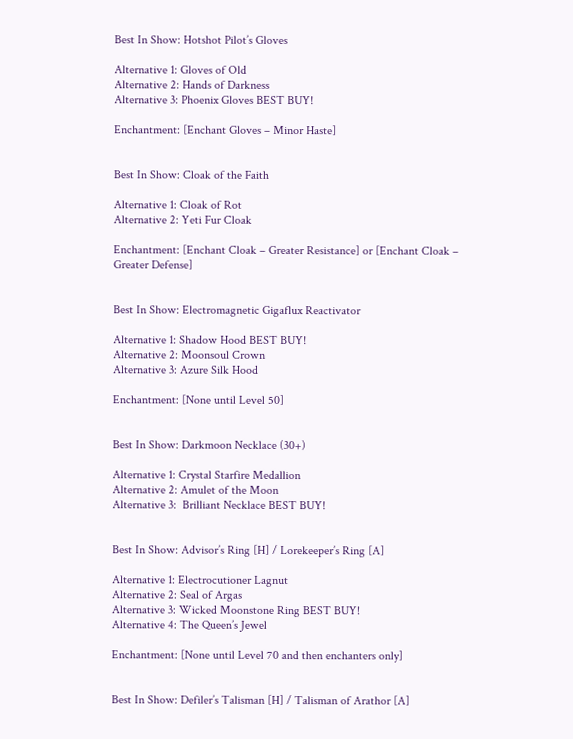Best In Show: Hotshot Pilot’s Gloves

Alternative 1: Gloves of Old
Alternative 2: Hands of Darkness
Alternative 3: Phoenix Gloves BEST BUY!

Enchantment: [Enchant Gloves – Minor Haste]


Best In Show: Cloak of the Faith

Alternative 1: Cloak of Rot
Alternative 2: Yeti Fur Cloak

Enchantment: [Enchant Cloak – Greater Resistance] or [Enchant Cloak – Greater Defense]


Best In Show: Electromagnetic Gigaflux Reactivator

Alternative 1: Shadow Hood BEST BUY!
Alternative 2: Moonsoul Crown
Alternative 3: Azure Silk Hood

Enchantment: [None until Level 50]


Best In Show: Darkmoon Necklace (30+)

Alternative 1: Crystal Starfire Medallion
Alternative 2: Amulet of the Moon
Alternative 3:  Brilliant Necklace BEST BUY!


Best In Show: Advisor’s Ring [H] / Lorekeeper’s Ring [A]

Alternative 1: Electrocutioner Lagnut
Alternative 2: Seal of Argas
Alternative 3: Wicked Moonstone Ring BEST BUY!
Alternative 4: The Queen’s Jewel

Enchantment: [None until Level 70 and then enchanters only]


Best In Show: Defiler’s Talisman [H] / Talisman of Arathor [A]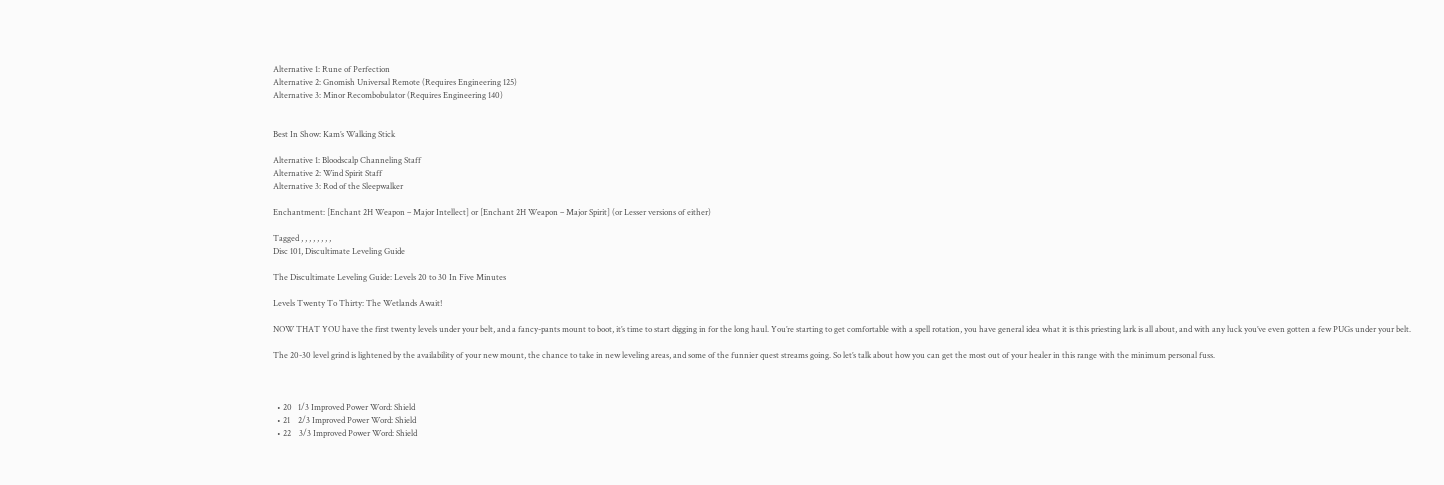Alternative 1: Rune of Perfection
Alternative 2: Gnomish Universal Remote (Requires Engineering 125)
Alternative 3: Minor Recombobulator (Requires Engineering 140)


Best In Show: Kam’s Walking Stick

Alternative 1: Bloodscalp Channeling Staff
Alternative 2: Wind Spirit Staff
Alternative 3: Rod of the Sleepwalker

Enchantment: [Enchant 2H Weapon – Major Intellect] or [Enchant 2H Weapon – Major Spirit] (or Lesser versions of either)

Tagged , , , , , , , ,
Disc 101, Discultimate Leveling Guide

The Discultimate Leveling Guide: Levels 20 to 30 In Five Minutes

Levels Twenty To Thirty: The Wetlands Await!

NOW THAT YOU have the first twenty levels under your belt, and a fancy-pants mount to boot, it’s time to start digging in for the long haul. You’re starting to get comfortable with a spell rotation, you have general idea what it is this priesting lark is all about, and with any luck you’ve even gotten a few PUGs under your belt.

The 20-30 level grind is lightened by the availability of your new mount, the chance to take in new leveling areas, and some of the funnier quest streams going. So let’s talk about how you can get the most out of your healer in this range with the minimum personal fuss.



  • 20   1/3 Improved Power Word: Shield
  • 21    2/3 Improved Power Word: Shield
  • 22    3/3 Improved Power Word: Shield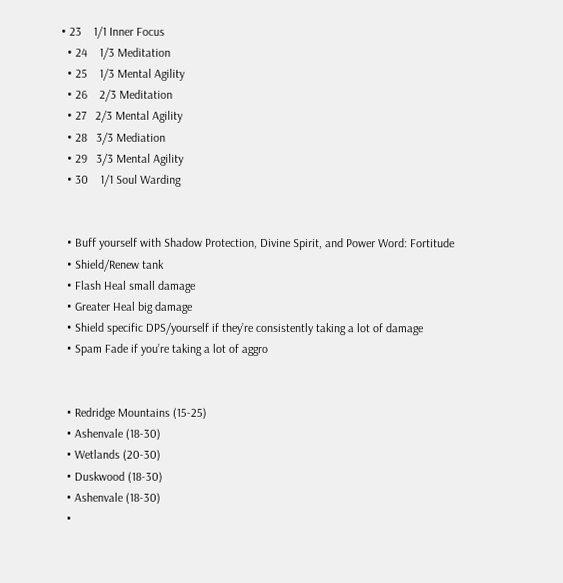• 23    1/1 Inner Focus
  • 24    1/3 Meditation
  • 25    1/3 Mental Agility
  • 26    2/3 Meditation
  • 27   2/3 Mental Agility
  • 28   3/3 Mediation
  • 29   3/3 Mental Agility
  • 30    1/1 Soul Warding


  • Buff yourself with Shadow Protection, Divine Spirit, and Power Word: Fortitude
  • Shield/Renew tank
  • Flash Heal small damage
  • Greater Heal big damage
  • Shield specific DPS/yourself if they’re consistently taking a lot of damage
  • Spam Fade if you’re taking a lot of aggro


  • Redridge Mountains (15-25)
  • Ashenvale (18-30)
  • Wetlands (20-30)
  • Duskwood (18-30)
  • Ashenvale (18-30)
  •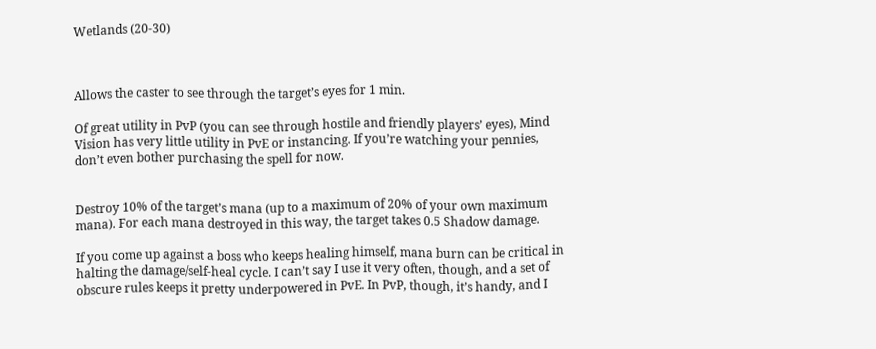Wetlands (20-30)



Allows the caster to see through the target’s eyes for 1 min.

Of great utility in PvP (you can see through hostile and friendly players’ eyes), Mind Vision has very little utility in PvE or instancing. If you’re watching your pennies, don’t even bother purchasing the spell for now.


Destroy 10% of the target’s mana (up to a maximum of 20% of your own maximum mana). For each mana destroyed in this way, the target takes 0.5 Shadow damage.

If you come up against a boss who keeps healing himself, mana burn can be critical in halting the damage/self-heal cycle. I can’t say I use it very often, though, and a set of obscure rules keeps it pretty underpowered in PvE. In PvP, though, it’s handy, and I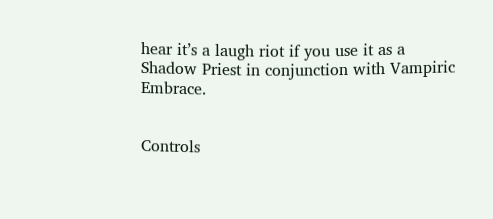hear it’s a laugh riot if you use it as a Shadow Priest in conjunction with Vampiric Embrace.


Controls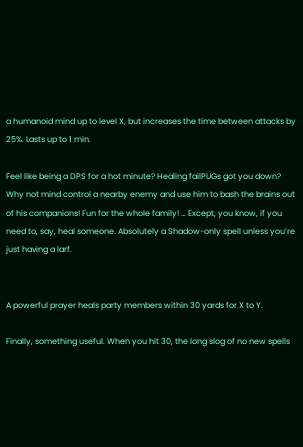a humanoid mind up to level X, but increases the time between attacks by 25%. Lasts up to 1 min.

Feel like being a DPS for a hot minute? Healing failPUGs got you down? Why not mind control a nearby enemy and use him to bash the brains out of his companions! Fun for the whole family! … Except, you know, if you need to, say, heal someone. Absolutely a Shadow-only spell unless you’re just having a larf.


A powerful prayer heals party members within 30 yards for X to Y.

Finally, something useful. When you hit 30, the long slog of no new spells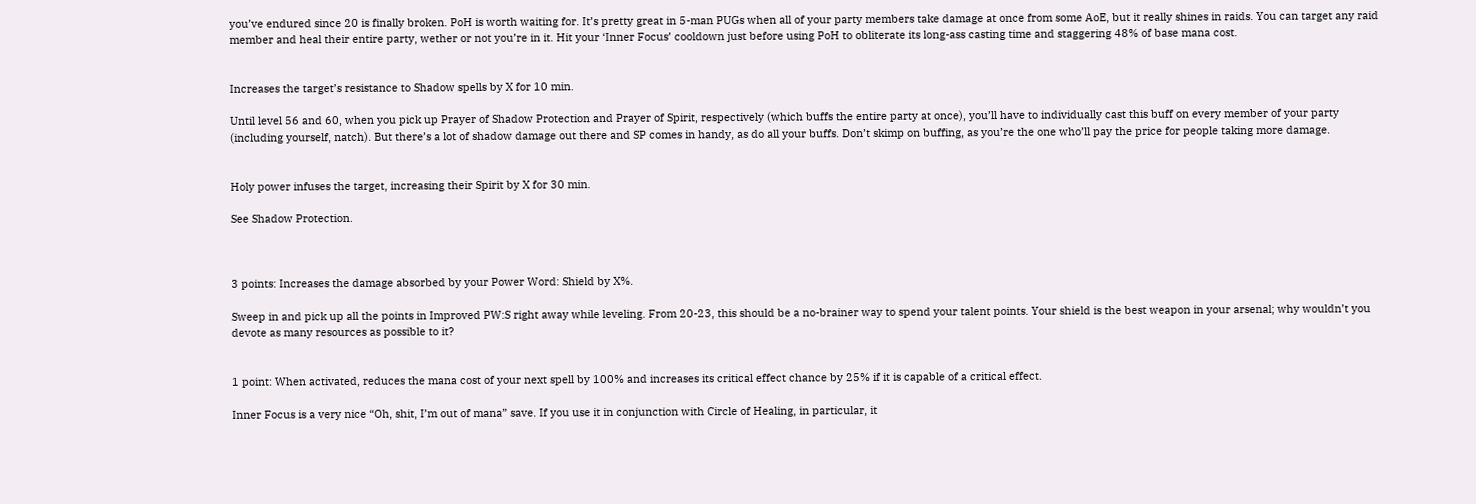you’ve endured since 20 is finally broken. PoH is worth waiting for. It’s pretty great in 5-man PUGs when all of your party members take damage at once from some AoE, but it really shines in raids. You can target any raid member and heal their entire party, wether or not you’re in it. Hit your ‘Inner Focus’ cooldown just before using PoH to obliterate its long-ass casting time and staggering 48% of base mana cost.


Increases the target’s resistance to Shadow spells by X for 10 min.

Until level 56 and 60, when you pick up Prayer of Shadow Protection and Prayer of Spirit, respectively (which buffs the entire party at once), you’ll have to individually cast this buff on every member of your party (including yourself, natch). But there’s a lot of shadow damage out there and SP comes in handy, as do all your buffs. Don’t skimp on buffing, as you’re the one who’ll pay the price for people taking more damage.


Holy power infuses the target, increasing their Spirit by X for 30 min.

See Shadow Protection.



3 points: Increases the damage absorbed by your Power Word: Shield by X%.

Sweep in and pick up all the points in Improved PW:S right away while leveling. From 20-23, this should be a no-brainer way to spend your talent points. Your shield is the best weapon in your arsenal; why wouldn’t you devote as many resources as possible to it?


1 point: When activated, reduces the mana cost of your next spell by 100% and increases its critical effect chance by 25% if it is capable of a critical effect.

Inner Focus is a very nice “Oh, shit, I’m out of mana” save. If you use it in conjunction with Circle of Healing, in particular, it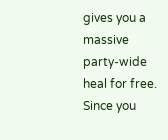gives you a massive party-wide heal for free. Since you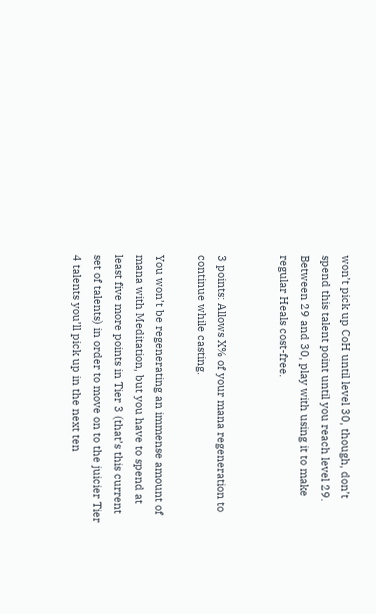won’t pick up CoH until level 30, though, don’t spend this talent point until you reach level 29. Between 29 and 30, play with using it to make regular Heals cost-free.


3 points: Allows X% of your mana regeneration to continue while casting.

You won’t be regenerating an immense amount of mana with Meditation, but you have to spend at least five more points in Tier 3 (that’s this current set of talents) in order to move on to the juicier Tier 4 talents you’ll pick up in the next ten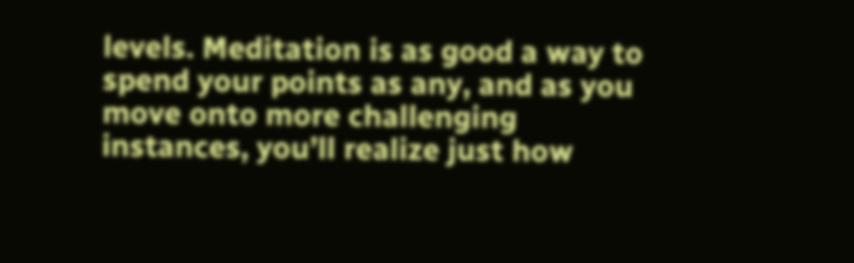levels. Meditation is as good a way to spend your points as any, and as you move onto more challenging instances, you’ll realize just how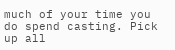much of your time you do spend casting. Pick up all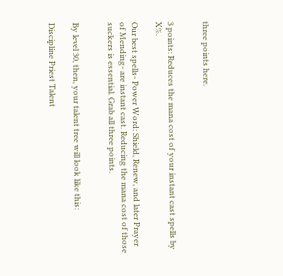three points here.


3 points: Reduces the mana cost of your instant cast spells by X%.

Our best spells- Power Word: Shield, Renew, and later Prayer of Mending- are instant cast. Reducing the mana cost of those suckers is essential. Grab all three points.


By level 30, then, your talent tree will look like this:

Discipline Priest Talent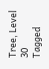Tree, Level 30
Tagged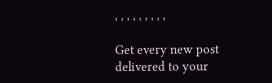, , , , , , , , ,

Get every new post delivered to your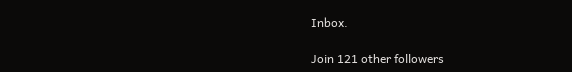Inbox.

Join 121 other followers